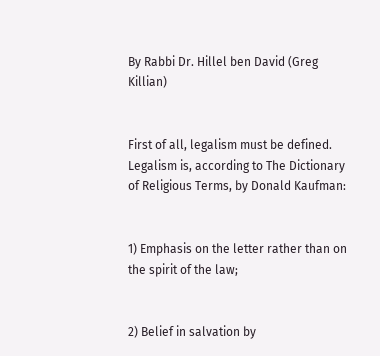By Rabbi Dr. Hillel ben David (Greg Killian)


First of all, legalism must be defined. Legalism is, according to The Dictionary of Religious Terms, by Donald Kaufman:


1) Emphasis on the letter rather than on the spirit of the law;


2) Belief in salvation by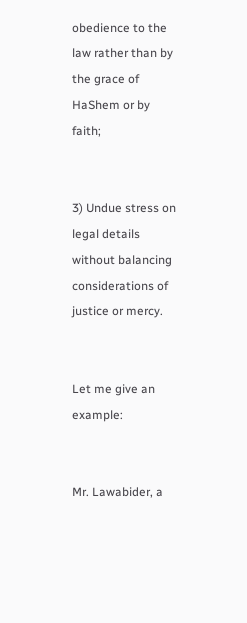obedience to the law rather than by the grace of HaShem or by faith;


3) Undue stress on legal details without balancing considerations of justice or mercy.


Let me give an example:


Mr. Lawabider, a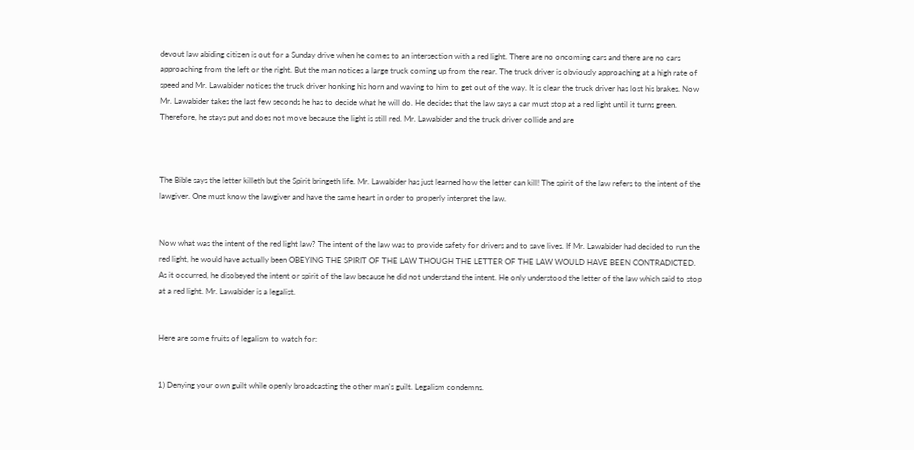devout law abiding citizen is out for a Sunday drive when he comes to an intersection with a red light. There are no oncoming cars and there are no cars approaching from the left or the right. But the man notices a large truck coming up from the rear. The truck driver is obviously approaching at a high rate of speed and Mr. Lawabider notices the truck driver honking his horn and waving to him to get out of the way. It is clear the truck driver has lost his brakes. Now Mr. Lawabider takes the last few seconds he has to decide what he will do. He decides that the law says a car must stop at a red light until it turns green. Therefore, he stays put and does not move because the light is still red. Mr. Lawabider and the truck driver collide and are



The Bible says the letter killeth but the Spirit bringeth life. Mr. Lawabider has just learned how the letter can kill! The spirit of the law refers to the intent of the lawgiver. One must know the lawgiver and have the same heart in order to properly interpret the law.


Now what was the intent of the red light law? The intent of the law was to provide safety for drivers and to save lives. If Mr. Lawabider had decided to run the red light, he would have actually been OBEYING THE SPIRIT OF THE LAW THOUGH THE LETTER OF THE LAW WOULD HAVE BEEN CONTRADICTED. As it occurred, he disobeyed the intent or spirit of the law because he did not understand the intent. He only understood the letter of the law which said to stop at a red light. Mr. Lawabider is a legalist.


Here are some fruits of legalism to watch for:


1) Denying your own guilt while openly broadcasting the other man's guilt. Legalism condemns.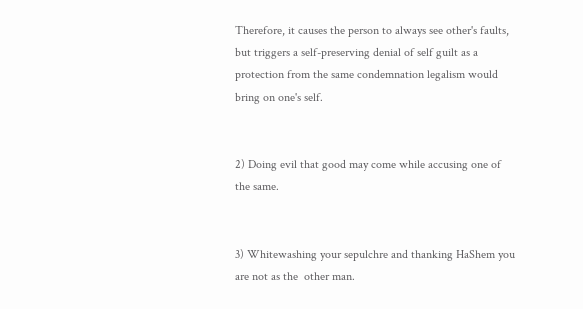Therefore, it causes the person to always see other's faults, but triggers a self-preserving denial of self guilt as a protection from the same condemnation legalism would bring on one's self.


2) Doing evil that good may come while accusing one of the same.


3) Whitewashing your sepulchre and thanking HaShem you are not as the  other man.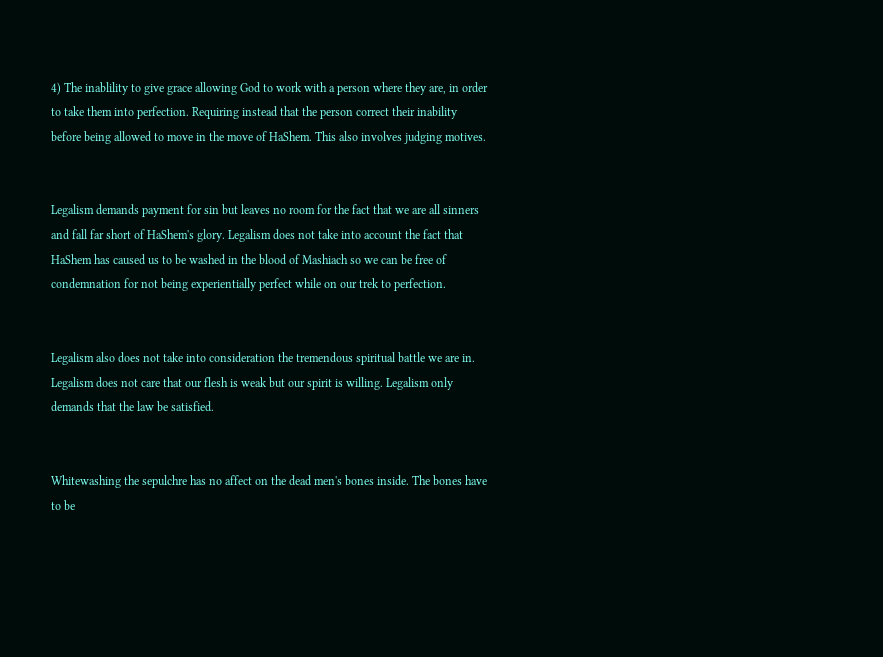4) The inablility to give grace allowing God to work with a person where they are, in order to take them into perfection. Requiring instead that the person correct their inability before being allowed to move in the move of HaShem. This also involves judging motives.


Legalism demands payment for sin but leaves no room for the fact that we are all sinners and fall far short of HaShem's glory. Legalism does not take into account the fact that HaShem has caused us to be washed in the blood of Mashiach so we can be free of condemnation for not being experientially perfect while on our trek to perfection.


Legalism also does not take into consideration the tremendous spiritual battle we are in. Legalism does not care that our flesh is weak but our spirit is willing. Legalism only demands that the law be satisfied.


Whitewashing the sepulchre has no affect on the dead men's bones inside. The bones have to be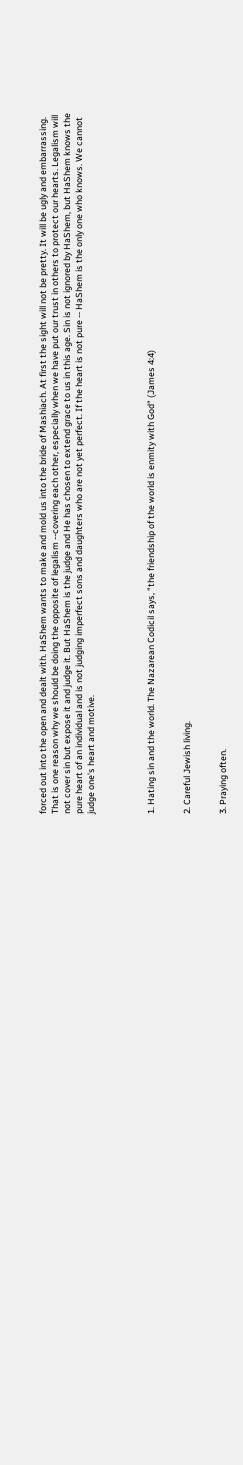forced out into the open and dealt with. HaShem wants to make and mold us into the bride of Mashiach. At first the sight will not be pretty. It will be ugly and embarrassing. That is one reason why we should be doing the opposite of legalism --covering each other, especially when we have put our trust in others to protect our hearts. Legalism will not cover sin but expose it and judge it. But HaShem is the judge and He has chosen to extend grace to us in this age. Sin is not ignored by HaShem, but HaShem knows the pure heart of an individual and is not judging imperfect sons and daughters who are not yet perfect. If the heart is not pure -- HaShem is the only one who knows. We cannot judge one's heart and motive.




1. Hating sin and the world. The Nazarean Codicil says, "the friendship of the world is enmity with God" (James 4:4)


2. Careful Jewish living.


3. Praying often.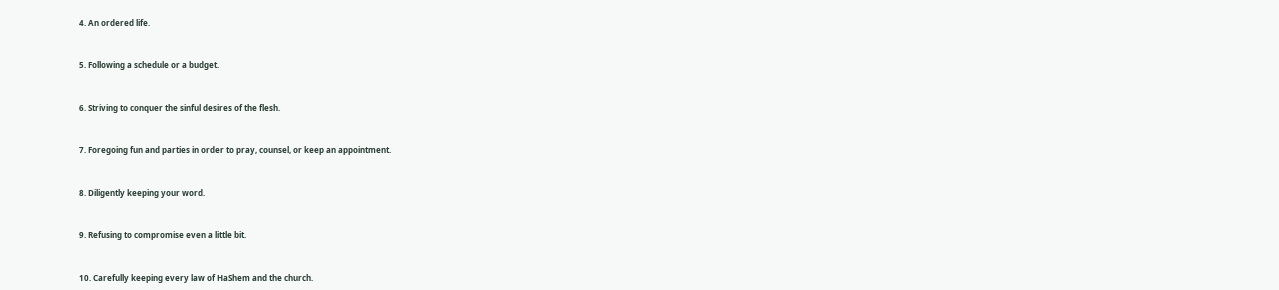4. An ordered life.


5. Following a schedule or a budget.


6. Striving to conquer the sinful desires of the flesh.


7. Foregoing fun and parties in order to pray, counsel, or keep an appointment.


8. Diligently keeping your word.


9. Refusing to compromise even a little bit.


10. Carefully keeping every law of HaShem and the church.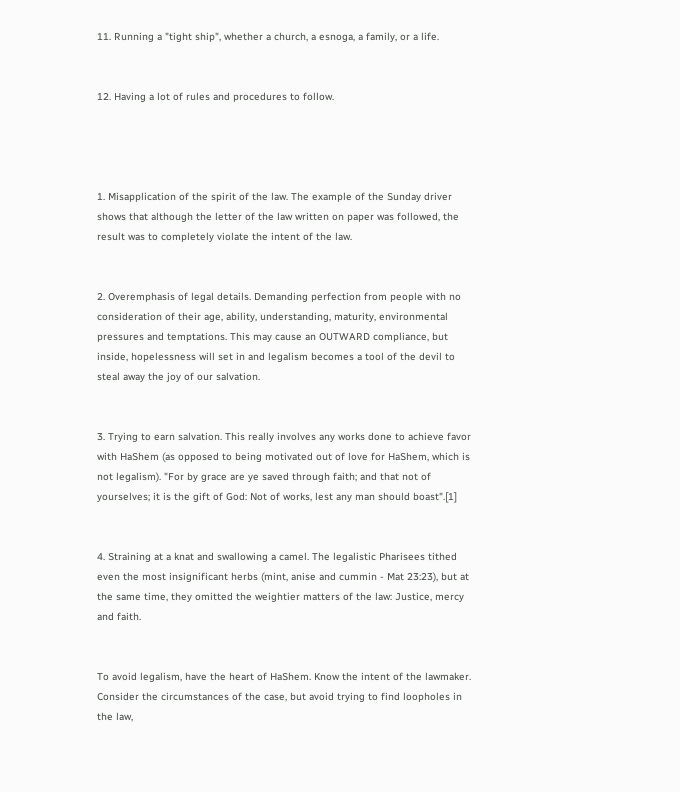11. Running a "tight ship", whether a church, a esnoga, a family, or a life.


12. Having a lot of rules and procedures to follow.




1. Misapplication of the spirit of the law. The example of the Sunday driver shows that although the letter of the law written on paper was followed, the result was to completely violate the intent of the law.


2. Overemphasis of legal details. Demanding perfection from people with no consideration of their age, ability, understanding, maturity, environmental pressures and temptations. This may cause an OUTWARD compliance, but inside, hopelessness will set in and legalism becomes a tool of the devil to steal away the joy of our salvation.


3. Trying to earn salvation. This really involves any works done to achieve favor with HaShem (as opposed to being motivated out of love for HaShem, which is not legalism). "For by grace are ye saved through faith; and that not of yourselves; it is the gift of God: Not of works, lest any man should boast".[1]


4. Straining at a knat and swallowing a camel. The legalistic Pharisees tithed even the most insignificant herbs (mint, anise and cummin - Mat 23:23), but at the same time, they omitted the weightier matters of the law: Justice, mercy and faith.


To avoid legalism, have the heart of HaShem. Know the intent of the lawmaker. Consider the circumstances of the case, but avoid trying to find loopholes in the law,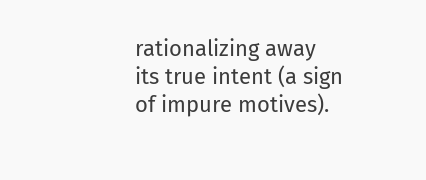rationalizing away its true intent (a sign of impure motives).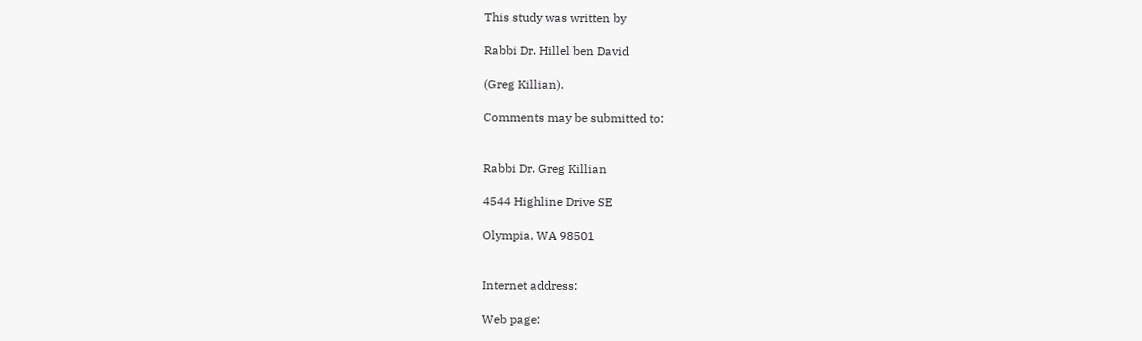This study was written by

Rabbi Dr. Hillel ben David

(Greg Killian).

Comments may be submitted to:


Rabbi Dr. Greg Killian

4544 Highline Drive SE

Olympia, WA 98501


Internet address:

Web page: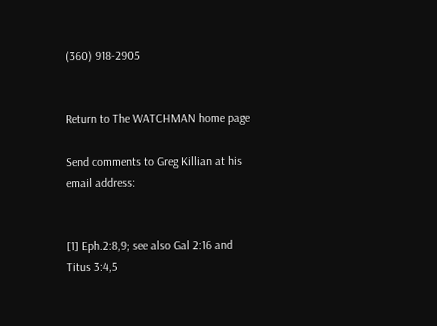(360) 918-2905


Return to The WATCHMAN home page

Send comments to Greg Killian at his email address:


[1] Eph.2:8,9; see also Gal 2:16 and Titus 3:4,5